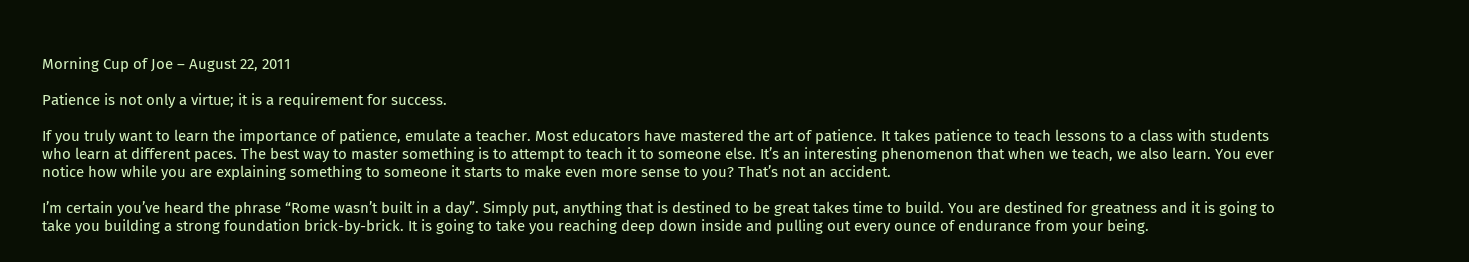Morning Cup of Joe – August 22, 2011

Patience is not only a virtue; it is a requirement for success.

If you truly want to learn the importance of patience, emulate a teacher. Most educators have mastered the art of patience. It takes patience to teach lessons to a class with students who learn at different paces. The best way to master something is to attempt to teach it to someone else. It’s an interesting phenomenon that when we teach, we also learn. You ever notice how while you are explaining something to someone it starts to make even more sense to you? That’s not an accident.

I’m certain you’ve heard the phrase “Rome wasn’t built in a day”. Simply put, anything that is destined to be great takes time to build. You are destined for greatness and it is going to take you building a strong foundation brick-by-brick. It is going to take you reaching deep down inside and pulling out every ounce of endurance from your being.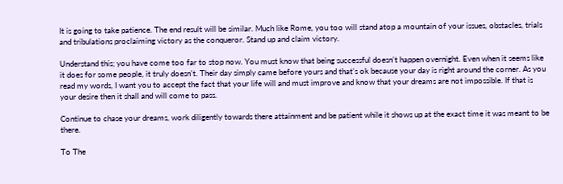It is going to take patience. The end result will be similar. Much like Rome, you too will stand atop a mountain of your issues, obstacles, trials and tribulations proclaiming victory as the conqueror. Stand up and claim victory.

Understand this; you have come too far to stop now. You must know that being successful doesn’t happen overnight. Even when it seems like it does for some people, it truly doesn’t. Their day simply came before yours and that’s ok because your day is right around the corner. As you read my words, I want you to accept the fact that your life will and must improve and know that your dreams are not impossible. If that is your desire then it shall and will come to pass.

Continue to chase your dreams, work diligently towards there attainment and be patient while it shows up at the exact time it was meant to be there.

To The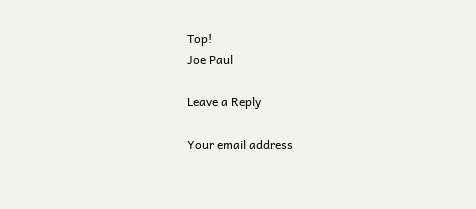Top!
Joe Paul

Leave a Reply

Your email address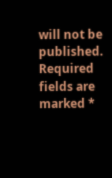will not be published. Required fields are marked *